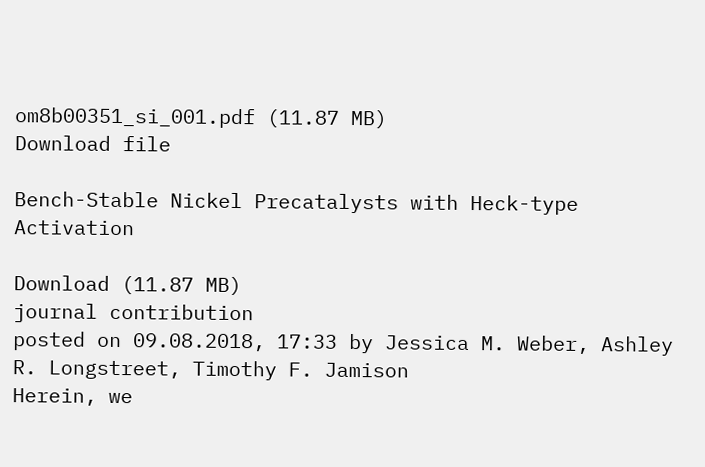om8b00351_si_001.pdf (11.87 MB)
Download file

Bench-Stable Nickel Precatalysts with Heck-type Activation

Download (11.87 MB)
journal contribution
posted on 09.08.2018, 17:33 by Jessica M. Weber, Ashley R. Longstreet, Timothy F. Jamison
Herein, we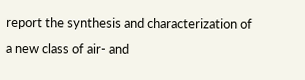report the synthesis and characterization of a new class of air- and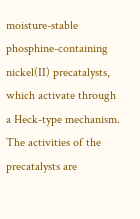moisture-stable phosphine-containing nickel(II) precatalysts, which activate through a Heck-type mechanism. The activities of the precatalysts are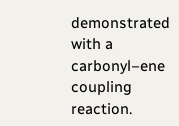demonstrated with a carbonyl–ene coupling reaction.